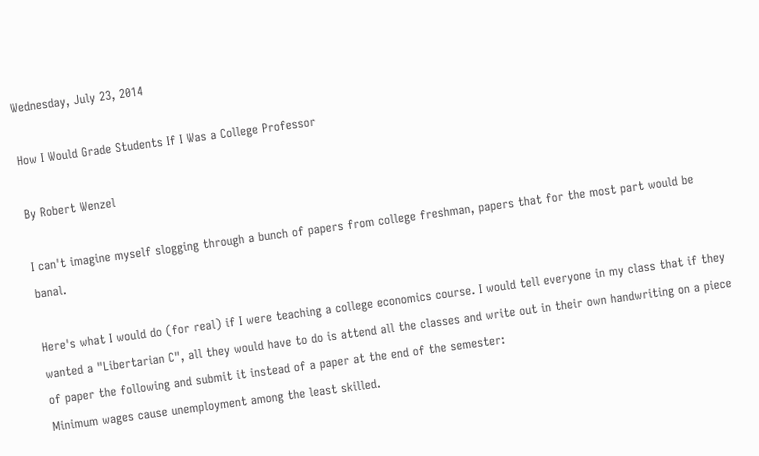Wednesday, July 23, 2014

How I Would Grade Students If I Was a College Professor

By Robert Wenzel

I can't imagine myself slogging through a bunch of papers from college freshman, papers that for the most part would be banal.

Here's what I would do (for real) if I were teaching a college economics course. I would tell everyone in my class that if they wanted a "Libertarian C", all they would have to do is attend all the classes and write out in their own handwriting on a piece of paper the following and submit it instead of a paper at the end of the semester:
Minimum wages cause unemployment among the least skilled.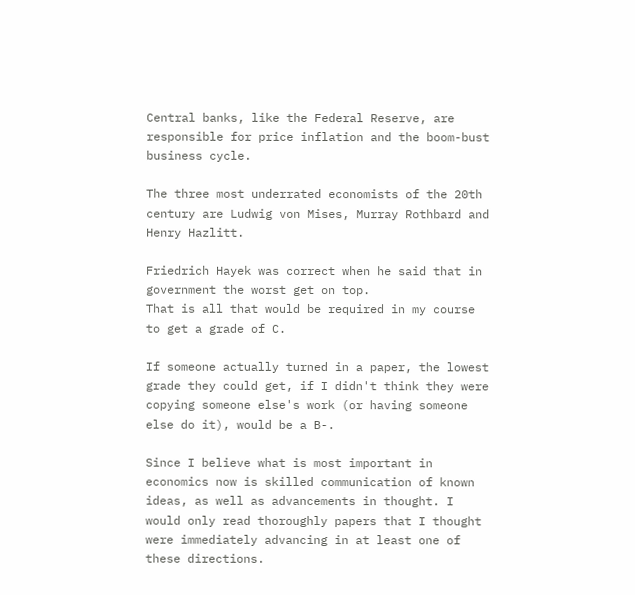Central banks, like the Federal Reserve, are responsible for price inflation and the boom-bust business cycle.

The three most underrated economists of the 20th century are Ludwig von Mises, Murray Rothbard and Henry Hazlitt.

Friedrich Hayek was correct when he said that in government the worst get on top.
That is all that would be required in my course to get a grade of C.

If someone actually turned in a paper, the lowest grade they could get, if I didn't think they were copying someone else's work (or having someone else do it), would be a B-.

Since I believe what is most important in economics now is skilled communication of known ideas, as well as advancements in thought. I would only read thoroughly papers that I thought were immediately advancing in at least one of these directions.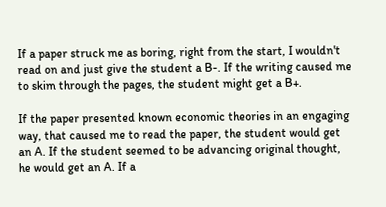If a paper struck me as boring, right from the start, I wouldn't read on and just give the student a B-. If the writing caused me to skim through the pages, the student might get a B+.

If the paper presented known economic theories in an engaging way, that caused me to read the paper, the student would get an A. If the student seemed to be advancing original thought, he would get an A. If a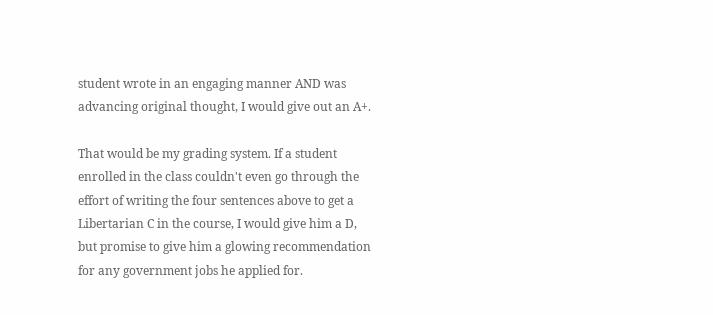student wrote in an engaging manner AND was advancing original thought, I would give out an A+.

That would be my grading system. If a student enrolled in the class couldn't even go through the effort of writing the four sentences above to get a Libertarian C in the course, I would give him a D, but promise to give him a glowing recommendation for any government jobs he applied for.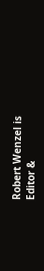Robert Wenzel is Editor &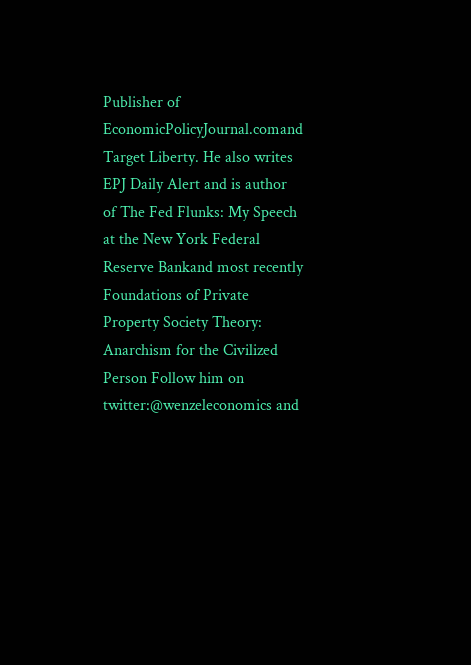Publisher of EconomicPolicyJournal.comand Target Liberty. He also writes EPJ Daily Alert and is author of The Fed Flunks: My Speech at the New York Federal Reserve Bankand most recently Foundations of Private Property Society Theory: Anarchism for the Civilized Person Follow him on twitter:@wenzeleconomics and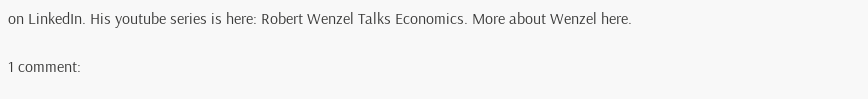on LinkedIn. His youtube series is here: Robert Wenzel Talks Economics. More about Wenzel here.

1 comment: